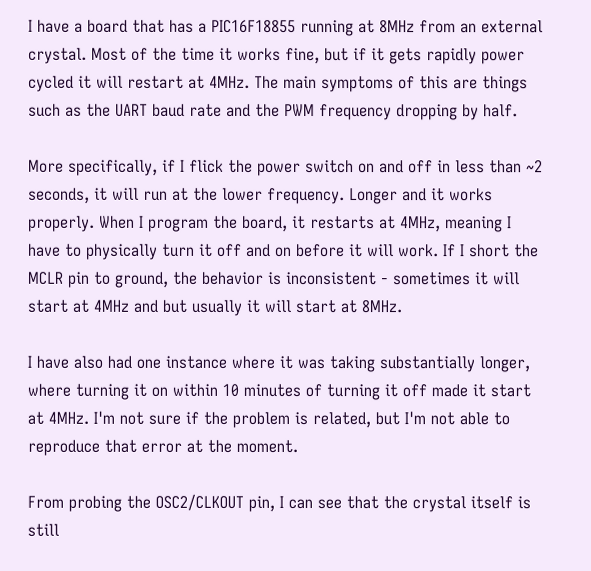I have a board that has a PIC16F18855 running at 8MHz from an external crystal. Most of the time it works fine, but if it gets rapidly power cycled it will restart at 4MHz. The main symptoms of this are things such as the UART baud rate and the PWM frequency dropping by half.

More specifically, if I flick the power switch on and off in less than ~2 seconds, it will run at the lower frequency. Longer and it works properly. When I program the board, it restarts at 4MHz, meaning I have to physically turn it off and on before it will work. If I short the MCLR pin to ground, the behavior is inconsistent - sometimes it will start at 4MHz and but usually it will start at 8MHz.

I have also had one instance where it was taking substantially longer, where turning it on within 10 minutes of turning it off made it start at 4MHz. I'm not sure if the problem is related, but I'm not able to reproduce that error at the moment.

From probing the OSC2/CLKOUT pin, I can see that the crystal itself is still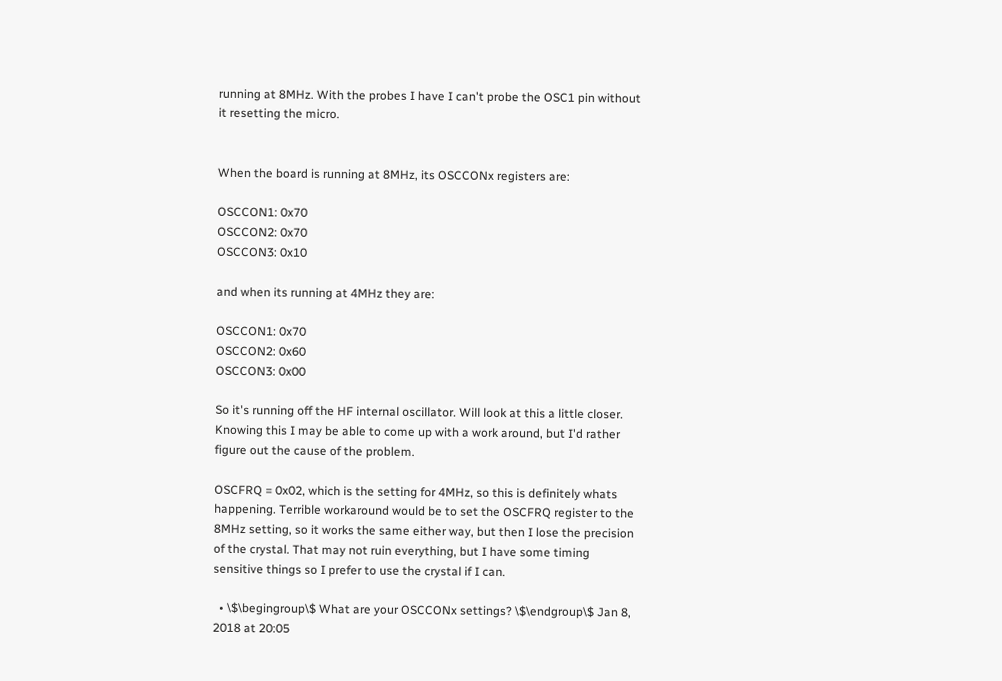running at 8MHz. With the probes I have I can't probe the OSC1 pin without it resetting the micro.


When the board is running at 8MHz, its OSCCONx registers are:

OSCCON1: 0x70
OSCCON2: 0x70
OSCCON3: 0x10

and when its running at 4MHz they are:

OSCCON1: 0x70
OSCCON2: 0x60
OSCCON3: 0x00

So it's running off the HF internal oscillator. Will look at this a little closer. Knowing this I may be able to come up with a work around, but I'd rather figure out the cause of the problem.

OSCFRQ = 0x02, which is the setting for 4MHz, so this is definitely whats happening. Terrible workaround would be to set the OSCFRQ register to the 8MHz setting, so it works the same either way, but then I lose the precision of the crystal. That may not ruin everything, but I have some timing sensitive things so I prefer to use the crystal if I can.

  • \$\begingroup\$ What are your OSCCONx settings? \$\endgroup\$ Jan 8, 2018 at 20:05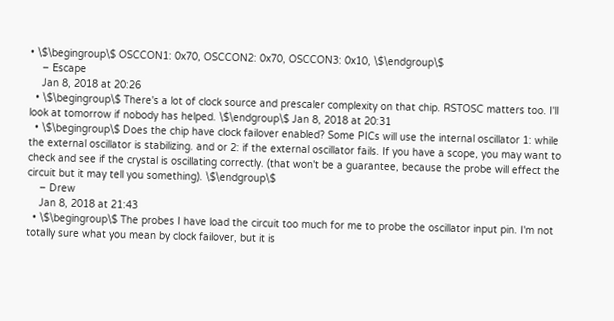• \$\begingroup\$ OSCCON1: 0x70, OSCCON2: 0x70, OSCCON3: 0x10, \$\endgroup\$
    – Escape
    Jan 8, 2018 at 20:26
  • \$\begingroup\$ There's a lot of clock source and prescaler complexity on that chip. RSTOSC matters too. I'll look at tomorrow if nobody has helped. \$\endgroup\$ Jan 8, 2018 at 20:31
  • \$\begingroup\$ Does the chip have clock failover enabled? Some PICs will use the internal oscillator 1: while the external oscillator is stabilizing. and or 2: if the external oscillator fails. If you have a scope, you may want to check and see if the crystal is oscillating correctly. (that won't be a guarantee, because the probe will effect the circuit but it may tell you something). \$\endgroup\$
    – Drew
    Jan 8, 2018 at 21:43
  • \$\begingroup\$ The probes I have load the circuit too much for me to probe the oscillator input pin. I'm not totally sure what you mean by clock failover, but it is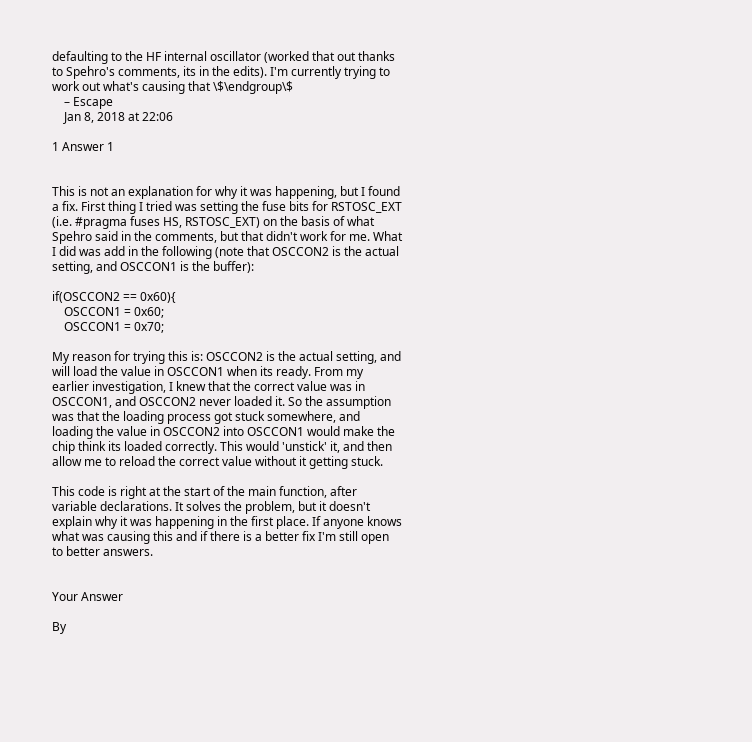defaulting to the HF internal oscillator (worked that out thanks to Spehro's comments, its in the edits). I'm currently trying to work out what's causing that \$\endgroup\$
    – Escape
    Jan 8, 2018 at 22:06

1 Answer 1


This is not an explanation for why it was happening, but I found a fix. First thing I tried was setting the fuse bits for RSTOSC_EXT (i.e. #pragma fuses HS, RSTOSC_EXT) on the basis of what Spehro said in the comments, but that didn't work for me. What I did was add in the following (note that OSCCON2 is the actual setting, and OSCCON1 is the buffer):

if(OSCCON2 == 0x60){
    OSCCON1 = 0x60;
    OSCCON1 = 0x70;

My reason for trying this is: OSCCON2 is the actual setting, and will load the value in OSCCON1 when its ready. From my earlier investigation, I knew that the correct value was in OSCCON1, and OSCCON2 never loaded it. So the assumption was that the loading process got stuck somewhere, and loading the value in OSCCON2 into OSCCON1 would make the chip think its loaded correctly. This would 'unstick' it, and then allow me to reload the correct value without it getting stuck.

This code is right at the start of the main function, after variable declarations. It solves the problem, but it doesn't explain why it was happening in the first place. If anyone knows what was causing this and if there is a better fix I'm still open to better answers.


Your Answer

By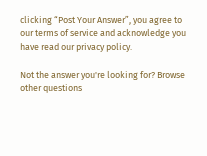clicking “Post Your Answer”, you agree to our terms of service and acknowledge you have read our privacy policy.

Not the answer you're looking for? Browse other questions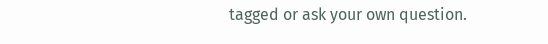tagged or ask your own question.